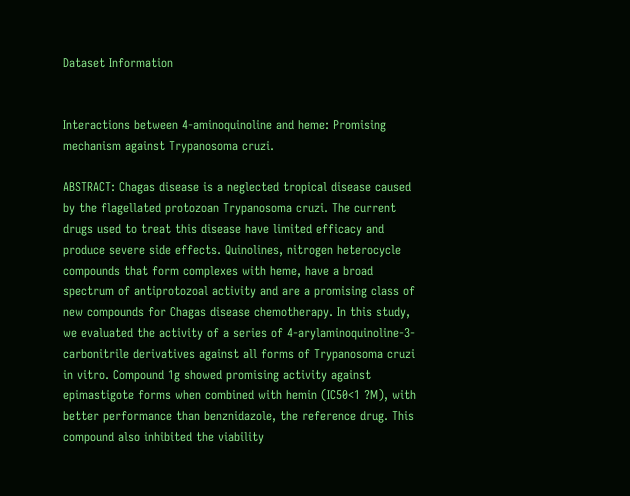Dataset Information


Interactions between 4-aminoquinoline and heme: Promising mechanism against Trypanosoma cruzi.

ABSTRACT: Chagas disease is a neglected tropical disease caused by the flagellated protozoan Trypanosoma cruzi. The current drugs used to treat this disease have limited efficacy and produce severe side effects. Quinolines, nitrogen heterocycle compounds that form complexes with heme, have a broad spectrum of antiprotozoal activity and are a promising class of new compounds for Chagas disease chemotherapy. In this study, we evaluated the activity of a series of 4-arylaminoquinoline-3-carbonitrile derivatives against all forms of Trypanosoma cruzi in vitro. Compound 1g showed promising activity against epimastigote forms when combined with hemin (IC50<1 ?M), with better performance than benznidazole, the reference drug. This compound also inhibited the viability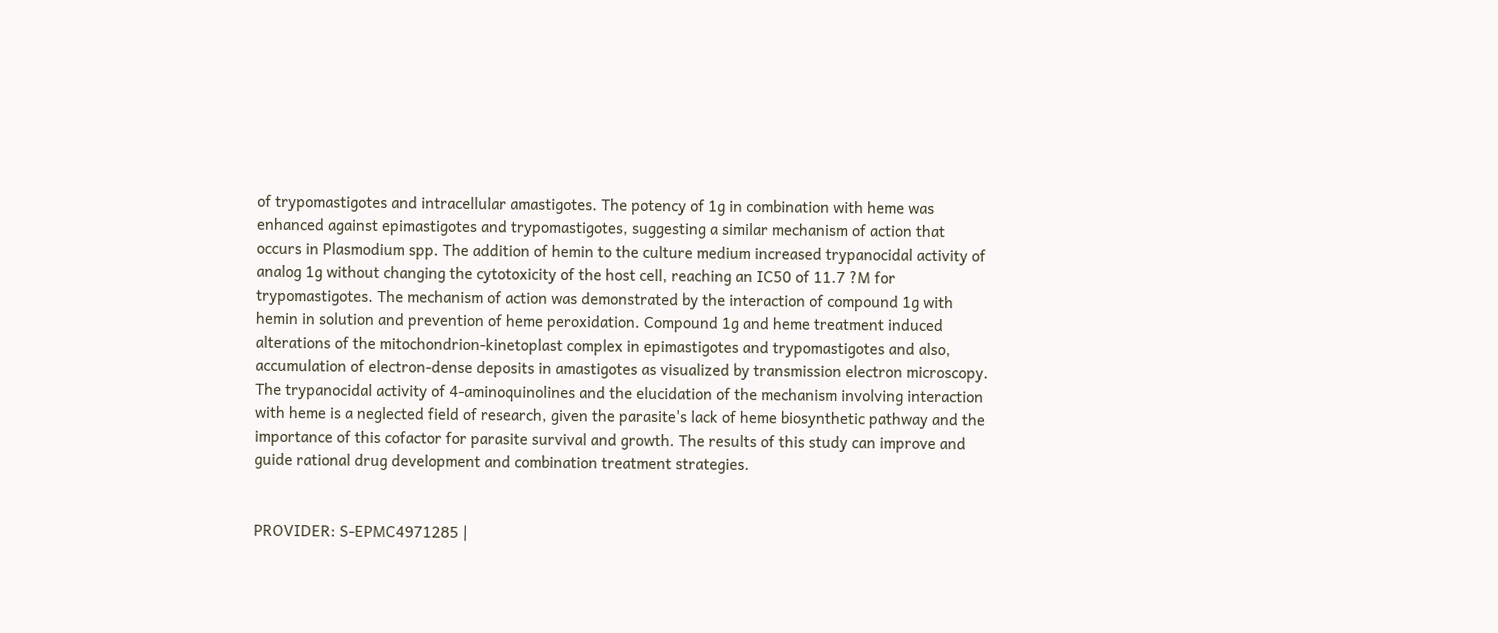of trypomastigotes and intracellular amastigotes. The potency of 1g in combination with heme was enhanced against epimastigotes and trypomastigotes, suggesting a similar mechanism of action that occurs in Plasmodium spp. The addition of hemin to the culture medium increased trypanocidal activity of analog 1g without changing the cytotoxicity of the host cell, reaching an IC50 of 11.7 ?M for trypomastigotes. The mechanism of action was demonstrated by the interaction of compound 1g with hemin in solution and prevention of heme peroxidation. Compound 1g and heme treatment induced alterations of the mitochondrion-kinetoplast complex in epimastigotes and trypomastigotes and also, accumulation of electron-dense deposits in amastigotes as visualized by transmission electron microscopy. The trypanocidal activity of 4-aminoquinolines and the elucidation of the mechanism involving interaction with heme is a neglected field of research, given the parasite's lack of heme biosynthetic pathway and the importance of this cofactor for parasite survival and growth. The results of this study can improve and guide rational drug development and combination treatment strategies.


PROVIDER: S-EPMC4971285 |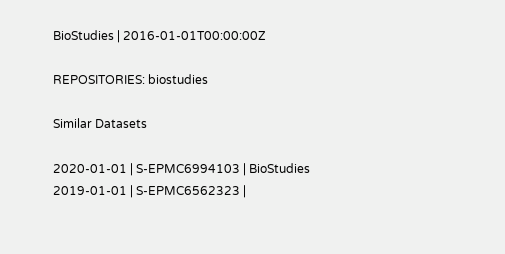BioStudies | 2016-01-01T00:00:00Z

REPOSITORIES: biostudies

Similar Datasets

2020-01-01 | S-EPMC6994103 | BioStudies
2019-01-01 | S-EPMC6562323 |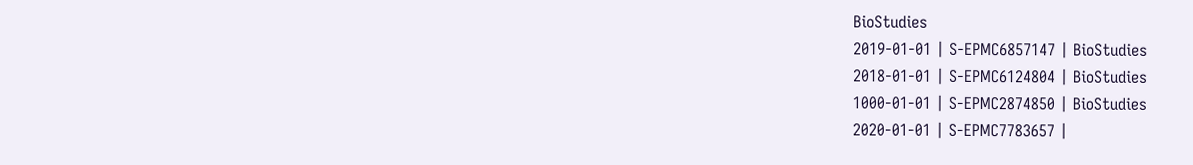BioStudies
2019-01-01 | S-EPMC6857147 | BioStudies
2018-01-01 | S-EPMC6124804 | BioStudies
1000-01-01 | S-EPMC2874850 | BioStudies
2020-01-01 | S-EPMC7783657 |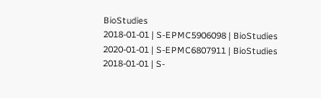BioStudies
2018-01-01 | S-EPMC5906098 | BioStudies
2020-01-01 | S-EPMC6807911 | BioStudies
2018-01-01 | S-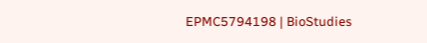EPMC5794198 | BioStudies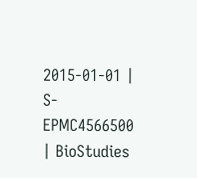2015-01-01 | S-EPMC4566500 | BioStudies